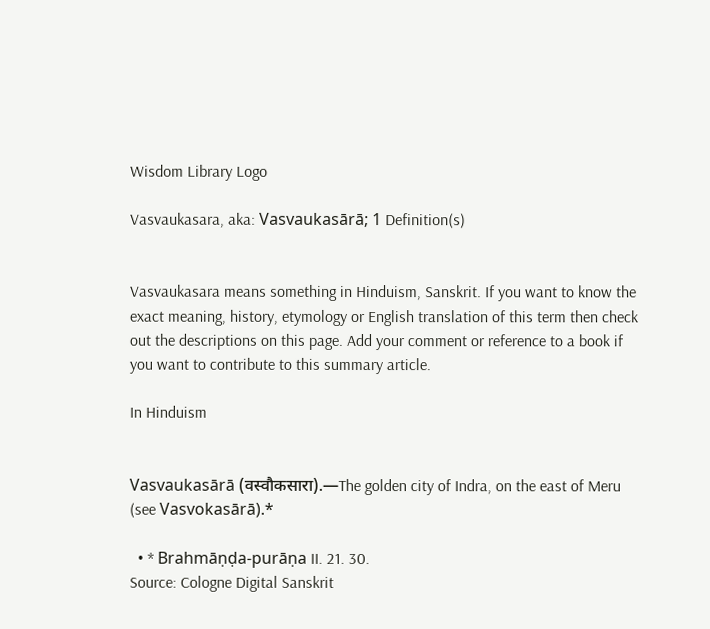Wisdom Library Logo

Vasvaukasara, aka: Vasvaukasārā; 1 Definition(s)


Vasvaukasara means something in Hinduism, Sanskrit. If you want to know the exact meaning, history, etymology or English translation of this term then check out the descriptions on this page. Add your comment or reference to a book if you want to contribute to this summary article.

In Hinduism


Vasvaukasārā (वस्वौकसारा).—The golden city of Indra, on the east of Meru (see Vasvokasārā).*

  • * Brahmāṇḍa-purāṇa II. 21. 30.
Source: Cologne Digital Sanskrit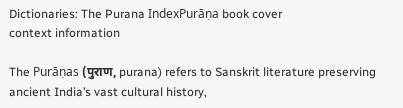Dictionaries: The Purana IndexPurāṇa book cover
context information

The Purāṇas (पुराण, purana) refers to Sanskrit literature preserving ancient India’s vast cultural history,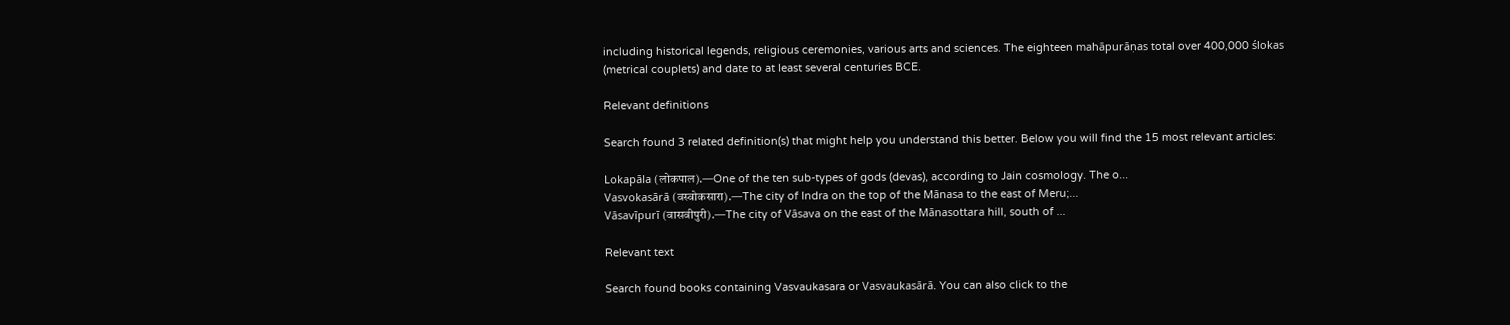including historical legends, religious ceremonies, various arts and sciences. The eighteen mahāpurāṇas total over 400,000 ślokas (metrical couplets) and date to at least several centuries BCE.

Relevant definitions

Search found 3 related definition(s) that might help you understand this better. Below you will find the 15 most relevant articles:

Lokapāla (लोकपाल).—One of the ten sub-types of gods (devas), according to Jain cosmology. The o...
Vasvokasārā (वस्वोकसारा).—The city of Indra on the top of the Mānasa to the east of Meru;...
Vāsavīpurī (वासवीपुरी).—The city of Vāsava on the east of the Mānasottara hill, south of ...

Relevant text

Search found books containing Vasvaukasara or Vasvaukasārā. You can also click to the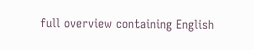full overview containing English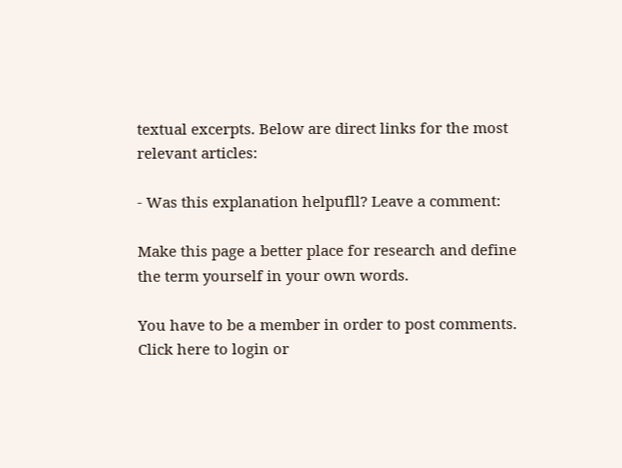textual excerpts. Below are direct links for the most relevant articles:

- Was this explanation helpufll? Leave a comment:

Make this page a better place for research and define the term yourself in your own words.

You have to be a member in order to post comments. Click here to login or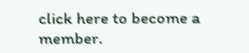click here to become a member.